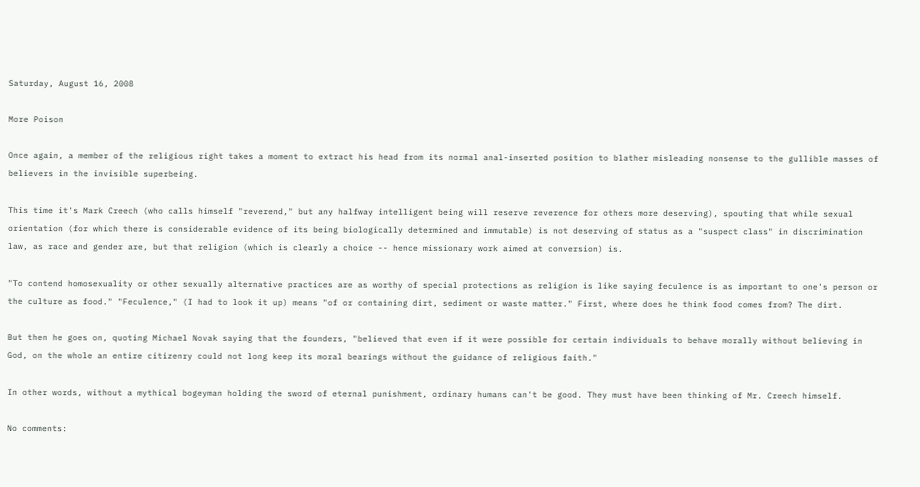Saturday, August 16, 2008

More Poison

Once again, a member of the religious right takes a moment to extract his head from its normal anal-inserted position to blather misleading nonsense to the gullible masses of believers in the invisible superbeing.

This time it's Mark Creech (who calls himself "reverend," but any halfway intelligent being will reserve reverence for others more deserving), spouting that while sexual orientation (for which there is considerable evidence of its being biologically determined and immutable) is not deserving of status as a "suspect class" in discrimination law, as race and gender are, but that religion (which is clearly a choice -- hence missionary work aimed at conversion) is.

"To contend homosexuality or other sexually alternative practices are as worthy of special protections as religion is like saying feculence is as important to one's person or the culture as food." "Feculence," (I had to look it up) means "of or containing dirt, sediment or waste matter." First, where does he think food comes from? The dirt.

But then he goes on, quoting Michael Novak saying that the founders, "believed that even if it were possible for certain individuals to behave morally without believing in God, on the whole an entire citizenry could not long keep its moral bearings without the guidance of religious faith."

In other words, without a mythical bogeyman holding the sword of eternal punishment, ordinary humans can't be good. They must have been thinking of Mr. Creech himself.

No comments: